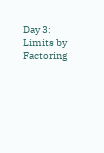Day 3: Limits by Factoring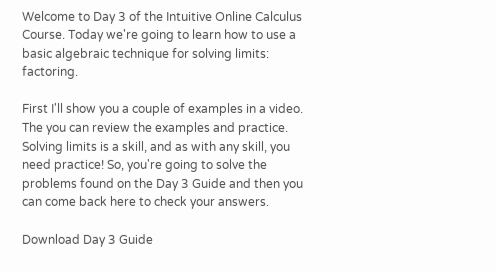Welcome to Day 3 of the Intuitive Online Calculus Course. Today we're going to learn how to use a basic algebraic technique for solving limits: factoring.

First I'll show you a couple of examples in a video. The you can review the examples and practice. Solving limits is a skill, and as with any skill, you need practice! So, you're going to solve the problems found on the Day 3 Guide and then you can come back here to check your answers.

Download Day 3 Guide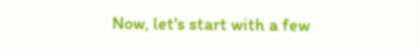Now, let's start with a few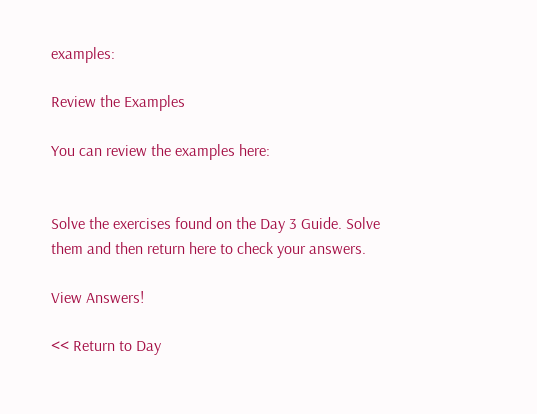examples:

Review the Examples

You can review the examples here:


Solve the exercises found on the Day 3 Guide. Solve them and then return here to check your answers.

View Answers!

<< Return to Day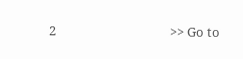2                                      >> Go to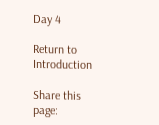Day 4

Return to Introduction

Share this page: